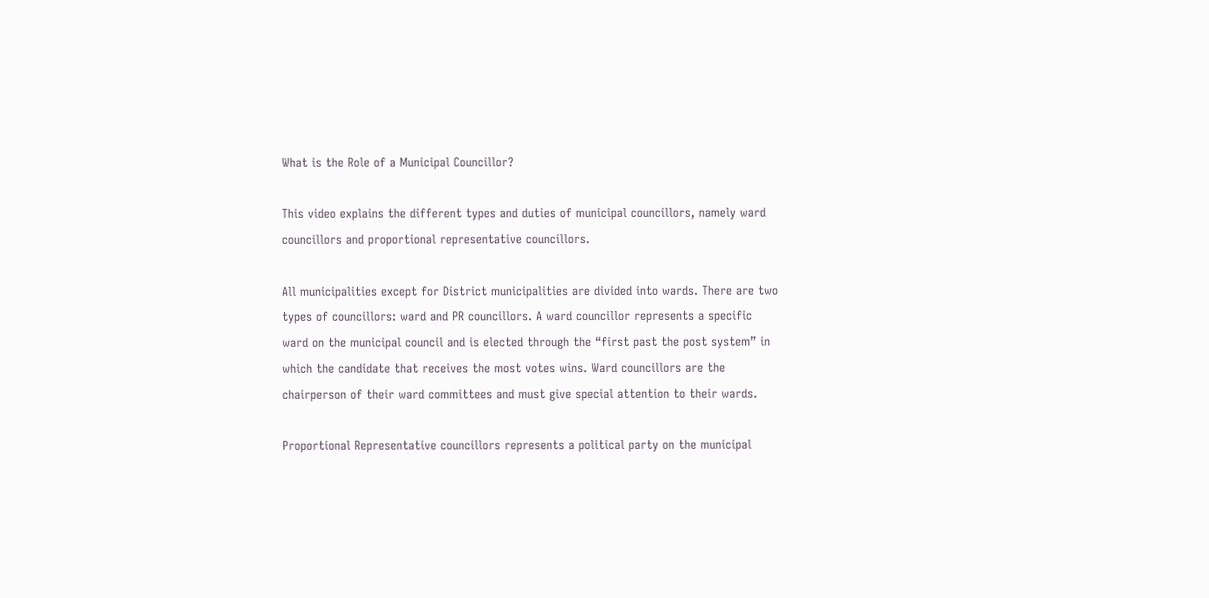What is the Role of a Municipal Councillor?

This video explains the different types and duties of municipal councillors, namely ward councillors and proportional representative councillors.

All municipalities except for District municipalities are divided into wards. There are two types of councillors: ward and PR councillors. A ward councillor represents a specific ward on the municipal council and is elected through the “first past the post system” in which the candidate that receives the most votes wins. Ward councillors are the chairperson of their ward committees and must give special attention to their wards.

Proportional Representative councillors represents a political party on the municipal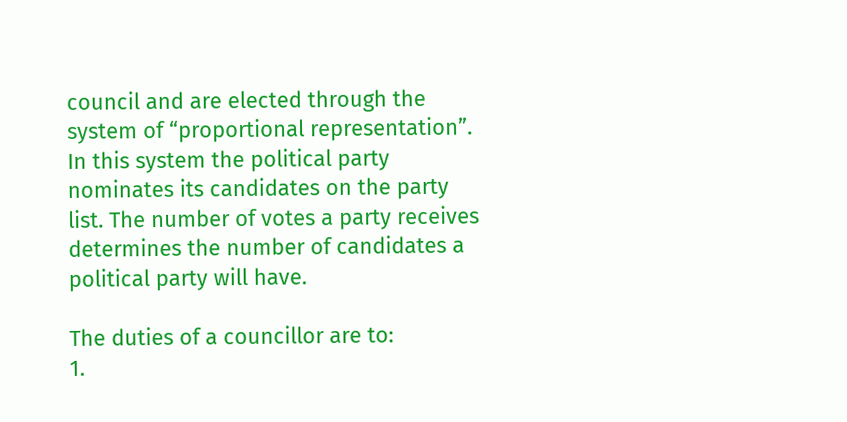council and are elected through the system of “proportional representation”. In this system the political party nominates its candidates on the party list. The number of votes a party receives determines the number of candidates a political party will have.

The duties of a councillor are to:
1.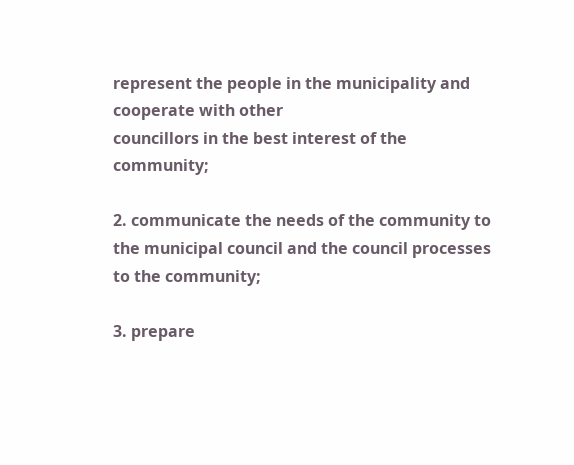represent the people in the municipality and cooperate with other
councillors in the best interest of the community;

2. communicate the needs of the community to the municipal council and the council processes to the community;

3. prepare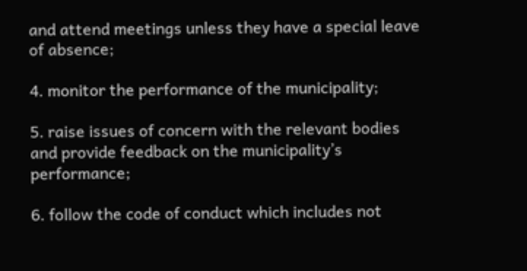and attend meetings unless they have a special leave of absence;

4. monitor the performance of the municipality;

5. raise issues of concern with the relevant bodies and provide feedback on the municipality’s performance;

6. follow the code of conduct which includes not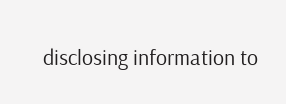disclosing information to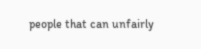people that can unfairly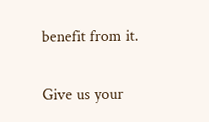benefit from it.

Give us your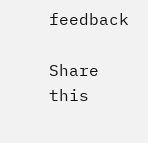feedback

Share this